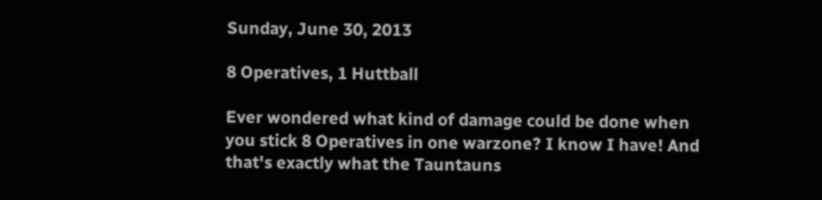Sunday, June 30, 2013

8 Operatives, 1 Huttball

Ever wondered what kind of damage could be done when you stick 8 Operatives in one warzone? I know I have! And that's exactly what the Tauntauns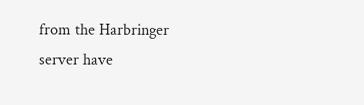from the Harbringer server have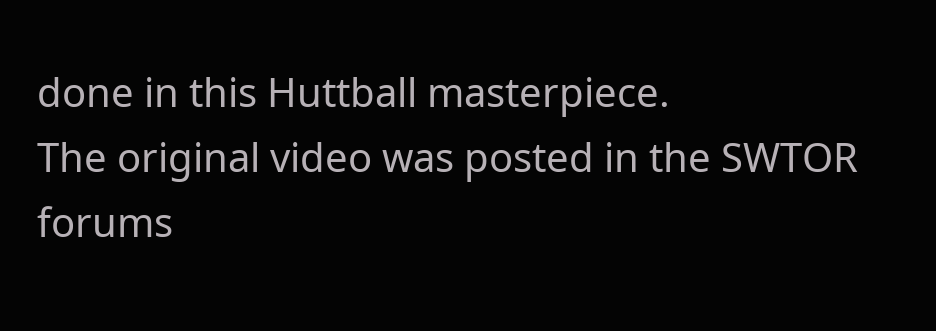done in this Huttball masterpiece.
The original video was posted in the SWTOR forums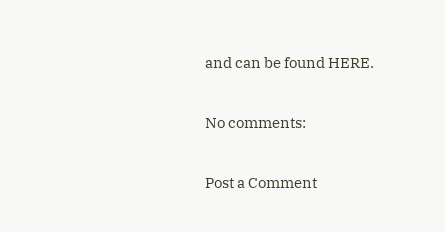and can be found HERE.

No comments:

Post a Comment